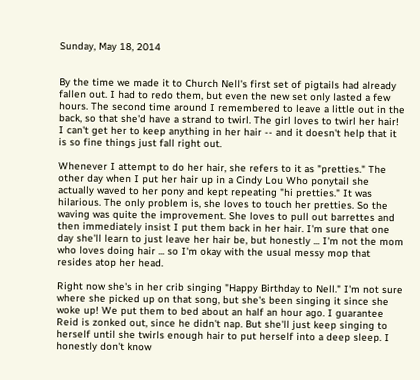Sunday, May 18, 2014


By the time we made it to Church Nell's first set of pigtails had already fallen out. I had to redo them, but even the new set only lasted a few hours. The second time around I remembered to leave a little out in the back, so that she'd have a strand to twirl. The girl loves to twirl her hair! I can't get her to keep anything in her hair -- and it doesn't help that it is so fine things just fall right out.

Whenever I attempt to do her hair, she refers to it as "pretties." The other day when I put her hair up in a Cindy Lou Who ponytail she actually waved to her pony and kept repeating "hi pretties." It was hilarious. The only problem is, she loves to touch her pretties. So the waving was quite the improvement. She loves to pull out barrettes and then immediately insist I put them back in her hair. I'm sure that one day she'll learn to just leave her hair be, but honestly ... I'm not the mom who loves doing hair ... so I'm okay with the usual messy mop that resides atop her head.

Right now she's in her crib singing "Happy Birthday to Nell." I'm not sure where she picked up on that song, but she's been singing it since she woke up! We put them to bed about an half an hour ago. I guarantee Reid is zonked out, since he didn't nap. But she'll just keep singing to herself until she twirls enough hair to put herself into a deep sleep. I honestly don't know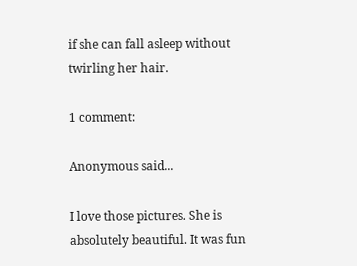if she can fall asleep without twirling her hair.

1 comment:

Anonymous said...

I love those pictures. She is absolutely beautiful. It was fun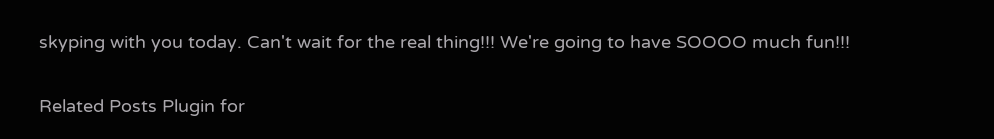skyping with you today. Can't wait for the real thing!!! We're going to have SOOOO much fun!!!

Related Posts Plugin for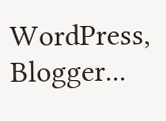WordPress, Blogger...